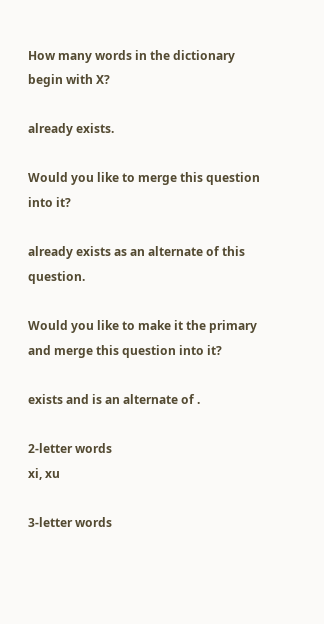How many words in the dictionary begin with X?

already exists.

Would you like to merge this question into it?

already exists as an alternate of this question.

Would you like to make it the primary and merge this question into it?

exists and is an alternate of .

2-letter words
xi, xu

3-letter words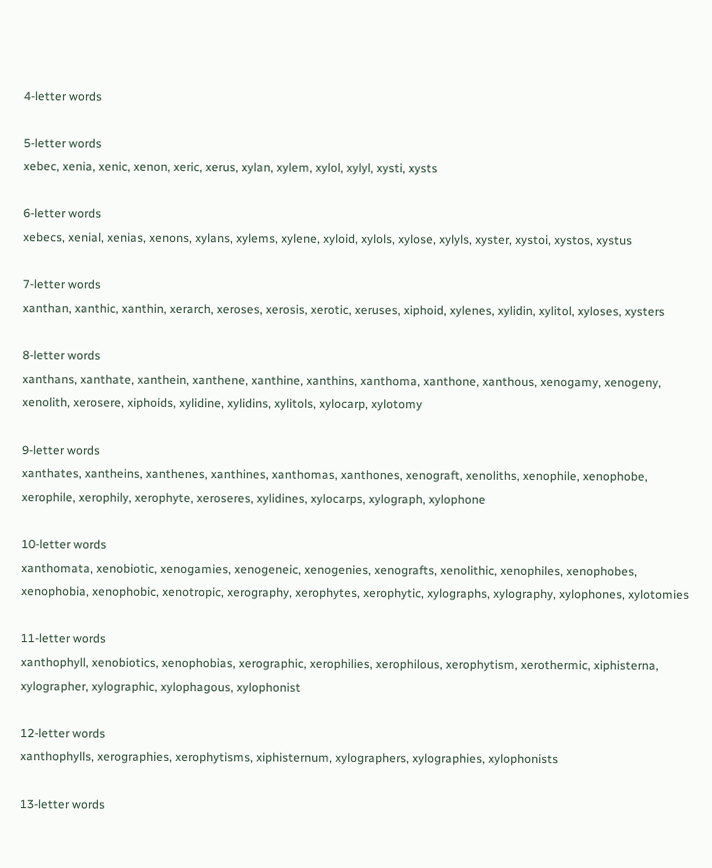4-letter words

5-letter words
xebec, xenia, xenic, xenon, xeric, xerus, xylan, xylem, xylol, xylyl, xysti, xysts

6-letter words
xebecs, xenial, xenias, xenons, xylans, xylems, xylene, xyloid, xylols, xylose, xylyls, xyster, xystoi, xystos, xystus

7-letter words
xanthan, xanthic, xanthin, xerarch, xeroses, xerosis, xerotic, xeruses, xiphoid, xylenes, xylidin, xylitol, xyloses, xysters

8-letter words
xanthans, xanthate, xanthein, xanthene, xanthine, xanthins, xanthoma, xanthone, xanthous, xenogamy, xenogeny, xenolith, xerosere, xiphoids, xylidine, xylidins, xylitols, xylocarp, xylotomy

9-letter words
xanthates, xantheins, xanthenes, xanthines, xanthomas, xanthones, xenograft, xenoliths, xenophile, xenophobe, xerophile, xerophily, xerophyte, xeroseres, xylidines, xylocarps, xylograph, xylophone

10-letter words
xanthomata, xenobiotic, xenogamies, xenogeneic, xenogenies, xenografts, xenolithic, xenophiles, xenophobes, xenophobia, xenophobic, xenotropic, xerography, xerophytes, xerophytic, xylographs, xylography, xylophones, xylotomies

11-letter words
xanthophyll, xenobiotics, xenophobias, xerographic, xerophilies, xerophilous, xerophytism, xerothermic, xiphisterna, xylographer, xylographic, xylophagous, xylophonist

12-letter words
xanthophylls, xerographies, xerophytisms, xiphisternum, xylographers, xylographies, xylophonists

13-letter words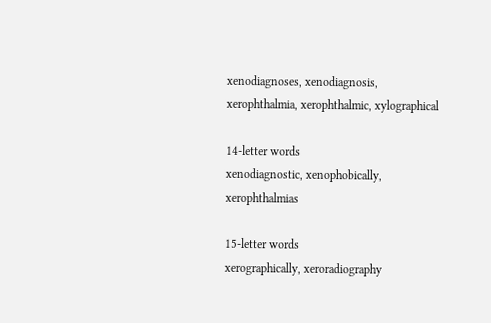xenodiagnoses, xenodiagnosis, xerophthalmia, xerophthalmic, xylographical

14-letter words
xenodiagnostic, xenophobically, xerophthalmias

15-letter words
xerographically, xeroradiography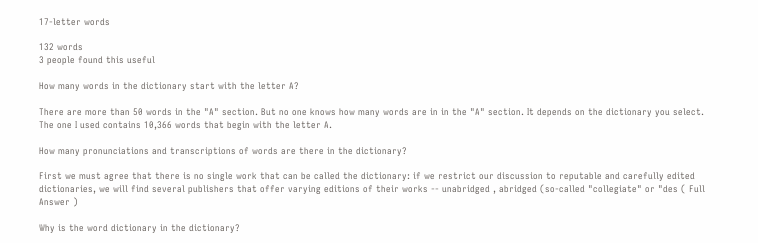17-letter words

132 words
3 people found this useful

How many words in the dictionary start with the letter A?

There are more than 50 words in the "A" section. But no one knows how many words are in in the "A" section. It depends on the dictionary you select. The one I used contains 10,366 words that begin with the letter A.

How many pronunciations and transcriptions of words are there in the dictionary?

First we must agree that there is no single work that can be called the dictionary: if we restrict our discussion to reputable and carefully edited dictionaries, we will find several publishers that offer varying editions of their works -- unabridged , abridged (so-called "collegiate" or "des ( Full Answer )

Why is the word dictionary in the dictionary?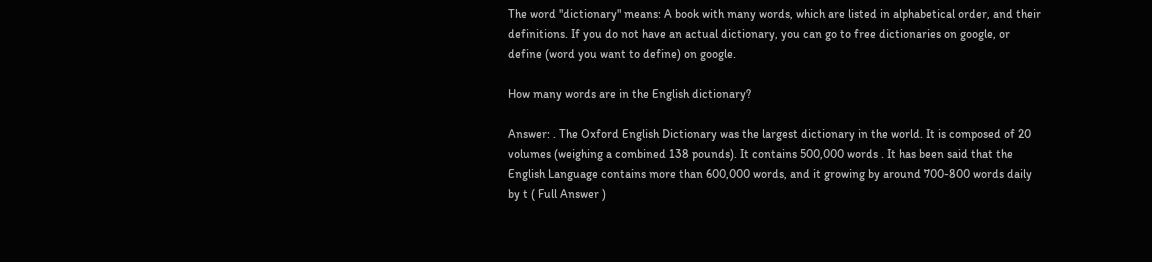The word "dictionary" means: A book with many words, which are listed in alphabetical order, and their definitions. If you do not have an actual dictionary, you can go to free dictionaries on google, or define (word you want to define) on google.

How many words are in the English dictionary?

Answer: . The Oxford English Dictionary was the largest dictionary in the world. It is composed of 20 volumes (weighing a combined 138 pounds). It contains 500,000 words . It has been said that the English Language contains more than 600,000 words, and it growing by around 700-800 words daily by t ( Full Answer )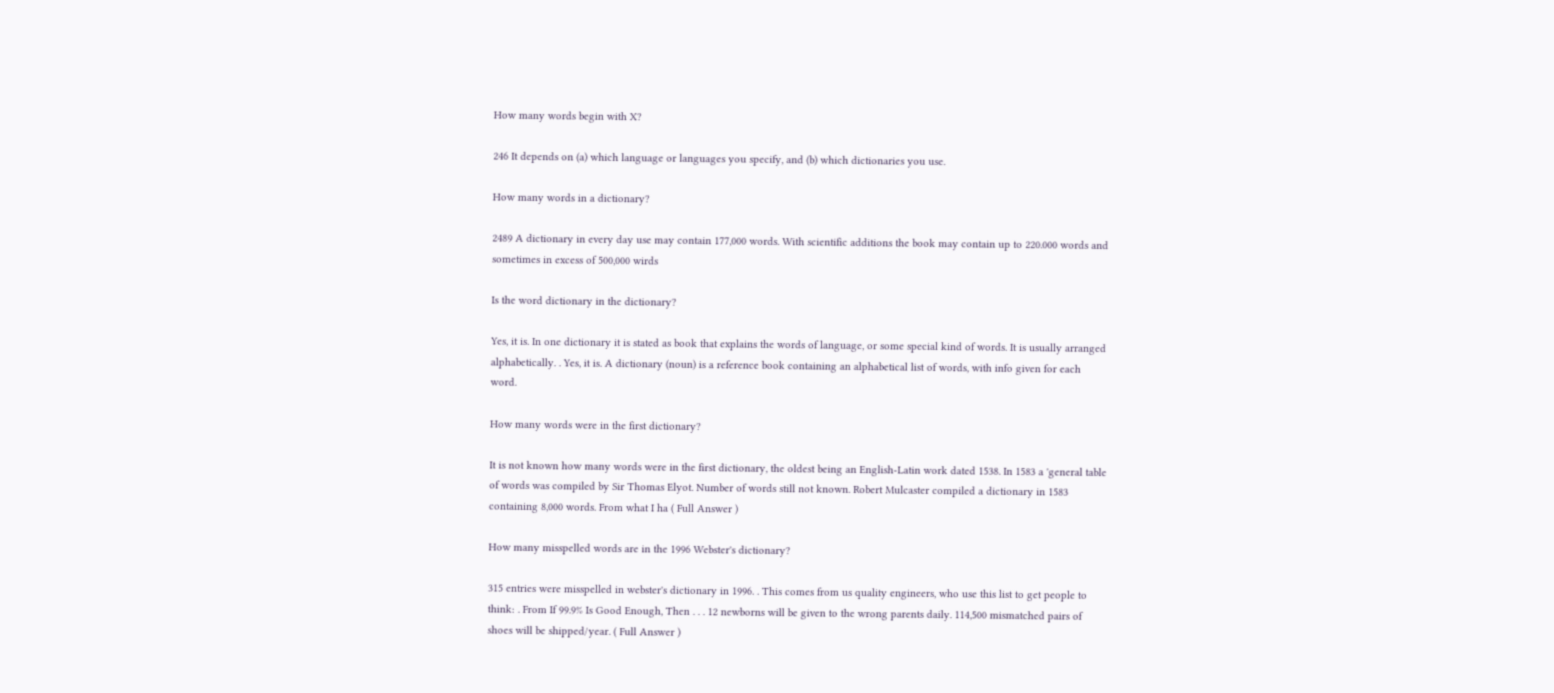How many words begin with X?

246 It depends on (a) which language or languages you specify, and (b) which dictionaries you use.

How many words in a dictionary?

2489 A dictionary in every day use may contain 177,000 words. With scientific additions the book may contain up to 220.000 words and sometimes in excess of 500,000 wirds

Is the word dictionary in the dictionary?

Yes, it is. In one dictionary it is stated as book that explains the words of language, or some special kind of words. It is usually arranged alphabetically. . Yes, it is. A dictionary (noun) is a reference book containing an alphabetical list of words, with info given for each word.

How many words were in the first dictionary?

It is not known how many words were in the first dictionary, the oldest being an English-Latin work dated 1538. In 1583 a 'general table of words was compiled by Sir Thomas Elyot. Number of words still not known. Robert Mulcaster compiled a dictionary in 1583 containing 8,000 words. From what I ha ( Full Answer )

How many misspelled words are in the 1996 Webster's dictionary?

315 entries were misspelled in webster's dictionary in 1996. . This comes from us quality engineers, who use this list to get people to think: . From If 99.9% Is Good Enough, Then . . . 12 newborns will be given to the wrong parents daily. 114,500 mismatched pairs of shoes will be shipped/year. ( Full Answer )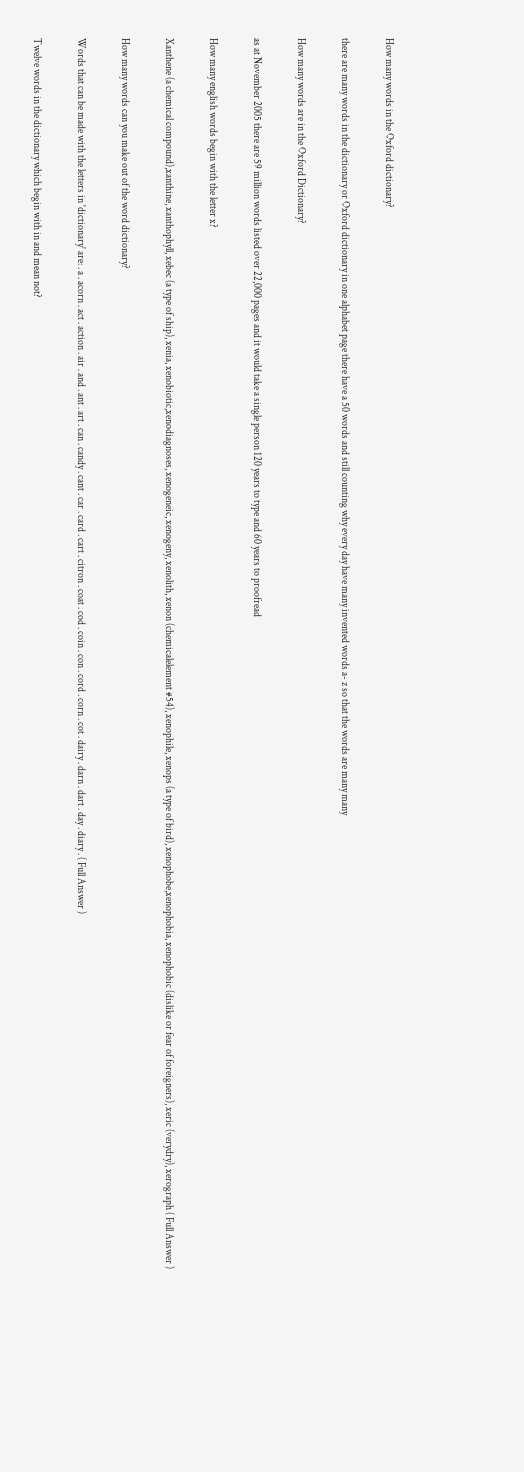How many words in the Oxford dictionary?

there are many words in the dictionary or Oxford dictionary in one alphabet page there have a 50 words and still counting why every day have many invented words a- z so that the words are many many

How many words are in the Oxford Dictionary?

as at November 2005 there are 59 million words listed over 22,000 pages and it would take a single person 120 years to type and 60 years to proofread

How many english words begin with the letter x?

Xanthene (a chemical compound),xanthine, xanthophyll, xebec (a type of ship), xenia, xenobiotic,xenodiagnoses, xenogeneic, xenogeny, xenolith, xenon (chemicalelement #54), xenophile, xenops (a type of bird), xenophobe,xenophobia, xenophobic (dislike or fear of foreigners), xeric (verydry), xerograph ( Full Answer )

How many words can you make out of the word dictionary?

Words that can be made with the letters in 'dictionary' are: . a . acorn . act . action . air . and . ant . art . can . candy . cant . car . card . cart . citron . coat . cod . coin . con . cord . corn . cot . dairy . darn . dart . day . diary . ( Full Answer )

Twelve words in the dictionary which begin with in and mean not?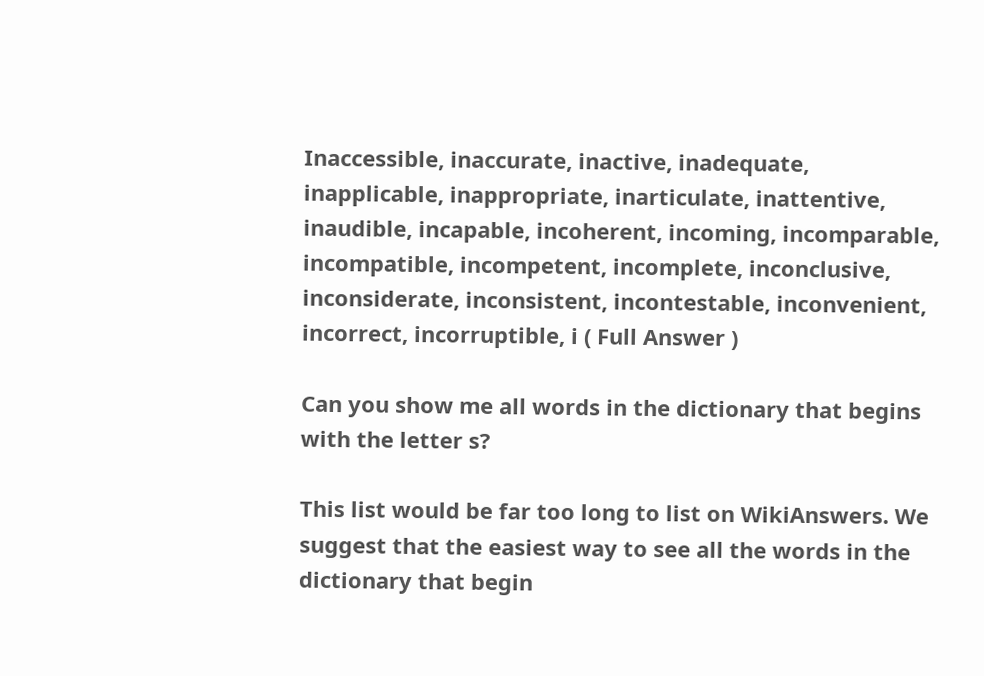Inaccessible, inaccurate, inactive, inadequate, inapplicable, inappropriate, inarticulate, inattentive, inaudible, incapable, incoherent, incoming, incomparable, incompatible, incompetent, incomplete, inconclusive, inconsiderate, inconsistent, incontestable, inconvenient, incorrect, incorruptible, i ( Full Answer )

Can you show me all words in the dictionary that begins with the letter s?

This list would be far too long to list on WikiAnswers. We suggest that the easiest way to see all the words in the dictionary that begin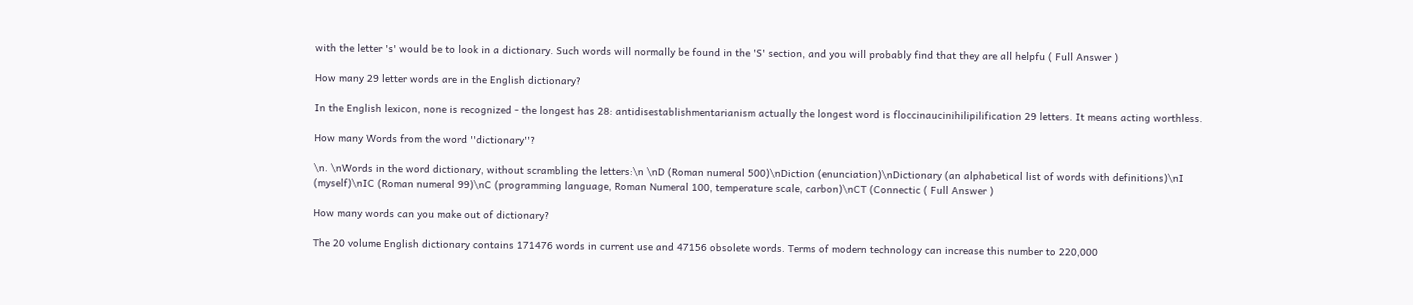with the letter 's' would be to look in a dictionary. Such words will normally be found in the 'S' section, and you will probably find that they are all helpfu ( Full Answer )

How many 29 letter words are in the English dictionary?

In the English lexicon, none is recognized - the longest has 28: antidisestablishmentarianism actually the longest word is floccinaucinihilipilification 29 letters. It means acting worthless.

How many Words from the word ''dictionary''?

\n. \nWords in the word dictionary, without scrambling the letters:\n \nD (Roman numeral 500)\nDiction (enunciation)\nDictionary (an alphabetical list of words with definitions)\nI (myself)\nIC (Roman numeral 99)\nC (programming language, Roman Numeral 100, temperature scale, carbon)\nCT (Connectic ( Full Answer )

How many words can you make out of dictionary?

The 20 volume English dictionary contains 171476 words in current use and 47156 obsolete words. Terms of modern technology can increase this number to 220,000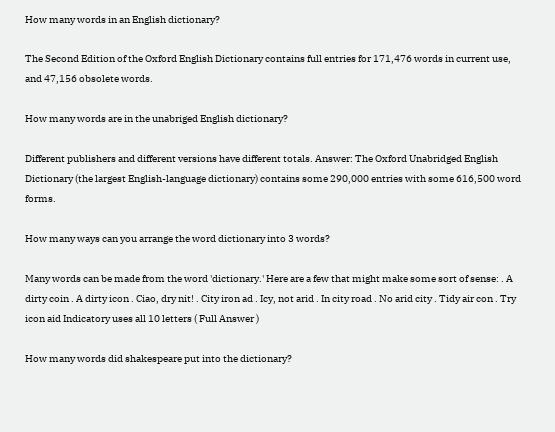How many words in an English dictionary?

The Second Edition of the Oxford English Dictionary contains full entries for 171,476 words in current use, and 47,156 obsolete words.

How many words are in the unabriged English dictionary?

Different publishers and different versions have different totals. Answer: The Oxford Unabridged English Dictionary (the largest English-language dictionary) contains some 290,000 entries with some 616,500 word forms.

How many ways can you arrange the word dictionary into 3 words?

Many words can be made from the word 'dictionary.' Here are a few that might make some sort of sense: . A dirty coin . A dirty icon . Ciao, dry nit! . City iron ad . Icy, not arid . In city road . No arid city . Tidy air con . Try icon aid Indicatory uses all 10 letters ( Full Answer )

How many words did shakespeare put into the dictionary?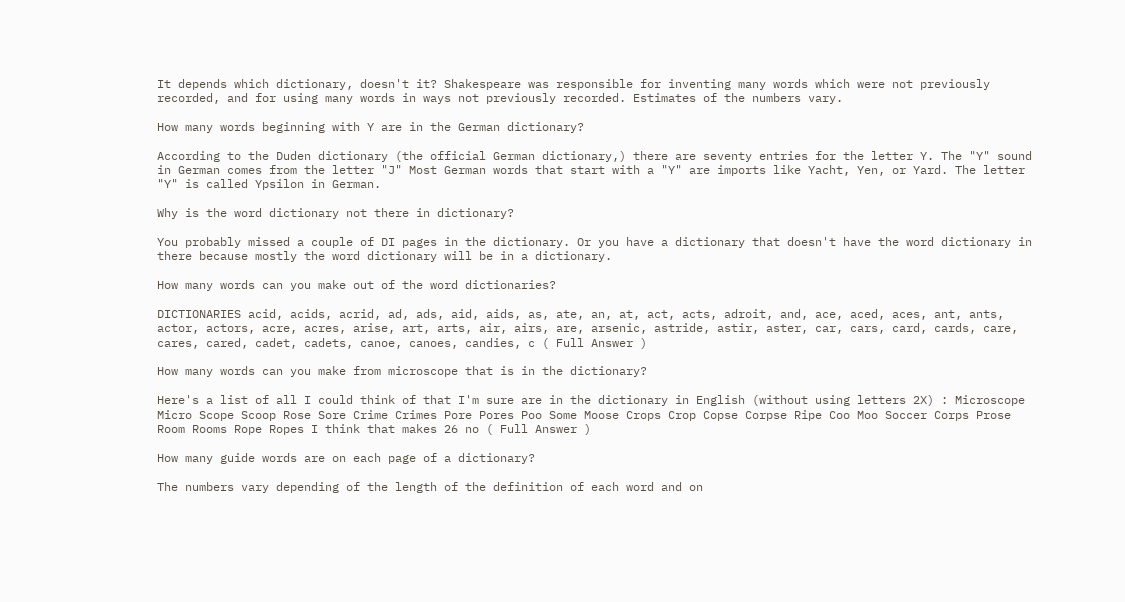It depends which dictionary, doesn't it? Shakespeare was responsible for inventing many words which were not previously recorded, and for using many words in ways not previously recorded. Estimates of the numbers vary.

How many words beginning with Y are in the German dictionary?

According to the Duden dictionary (the official German dictionary,) there are seventy entries for the letter Y. The "Y" sound in German comes from the letter "J" Most German words that start with a "Y" are imports like Yacht, Yen, or Yard. The letter "Y" is called Ypsilon in German.

Why is the word dictionary not there in dictionary?

You probably missed a couple of DI pages in the dictionary. Or you have a dictionary that doesn't have the word dictionary in there because mostly the word dictionary will be in a dictionary.

How many words can you make out of the word dictionaries?

DICTIONARIES acid, acids, acrid, ad, ads, aid, aids, as, ate, an, at, act, acts, adroit, and, ace, aced, aces, ant, ants, actor, actors, acre, acres, arise, art, arts, air, airs, are, arsenic, astride, astir, aster, car, cars, card, cards, care, cares, cared, cadet, cadets, canoe, canoes, candies, c ( Full Answer )

How many words can you make from microscope that is in the dictionary?

Here's a list of all I could think of that I'm sure are in the dictionary in English (without using letters 2X) : Microscope Micro Scope Scoop Rose Sore Crime Crimes Pore Pores Poo Some Moose Crops Crop Copse Corpse Ripe Coo Moo Soccer Corps Prose Room Rooms Rope Ropes I think that makes 26 no ( Full Answer )

How many guide words are on each page of a dictionary?

The numbers vary depending of the length of the definition of each word and on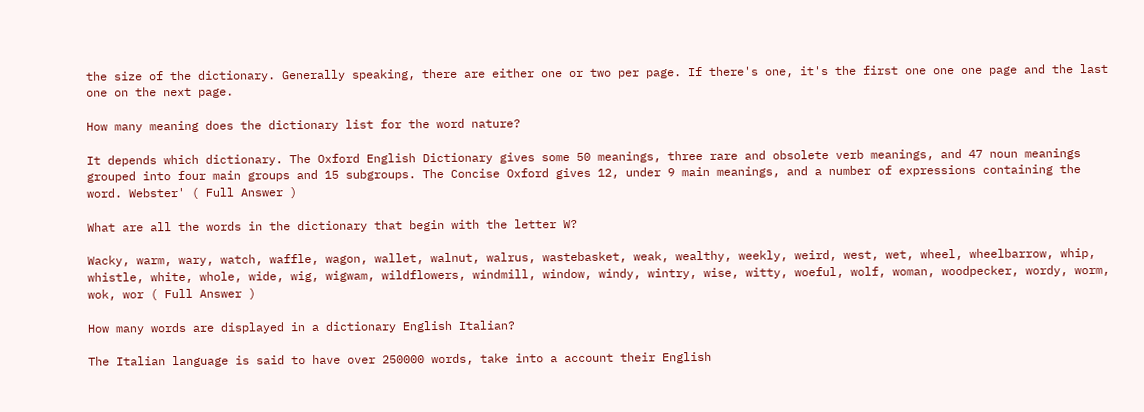the size of the dictionary. Generally speaking, there are either one or two per page. If there's one, it's the first one one one page and the last one on the next page.

How many meaning does the dictionary list for the word nature?

It depends which dictionary. The Oxford English Dictionary gives some 50 meanings, three rare and obsolete verb meanings, and 47 noun meanings grouped into four main groups and 15 subgroups. The Concise Oxford gives 12, under 9 main meanings, and a number of expressions containing the word. Webster' ( Full Answer )

What are all the words in the dictionary that begin with the letter W?

Wacky, warm, wary, watch, waffle, wagon, wallet, walnut, walrus, wastebasket, weak, wealthy, weekly, weird, west, wet, wheel, wheelbarrow, whip, whistle, white, whole, wide, wig, wigwam, wildflowers, windmill, window, windy, wintry, wise, witty, woeful, wolf, woman, woodpecker, wordy, worm, wok, wor ( Full Answer )

How many words are displayed in a dictionary English Italian?

The Italian language is said to have over 250000 words, take into a account their English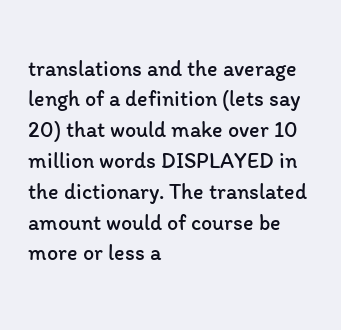translations and the average lengh of a definition (lets say 20) that would make over 10 million words DISPLAYED in the dictionary. The translated amount would of course be more or less a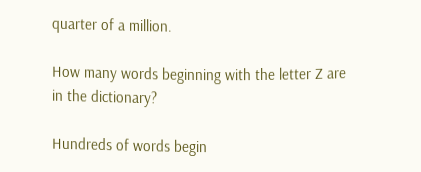quarter of a million.

How many words beginning with the letter Z are in the dictionary?

Hundreds of words begin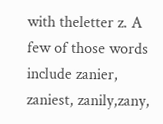with theletter z. A few of those words include zanier, zaniest, zanily,zany,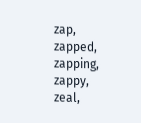zap, zapped, zapping, zappy, zeal,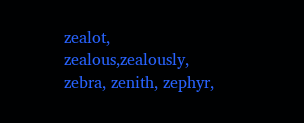zealot, zealous,zealously, zebra, zenith, zephyr,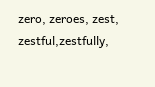zero, zeroes, zest, zestful,zestfully,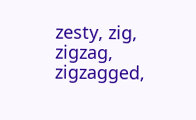zesty, zig, zigzag, zigzagged,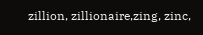zillion, zillionaire,zing, zinc,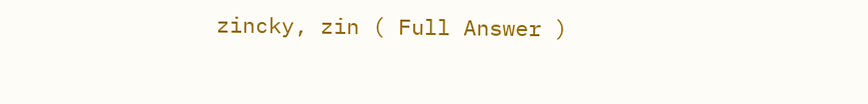zincky, zin ( Full Answer )